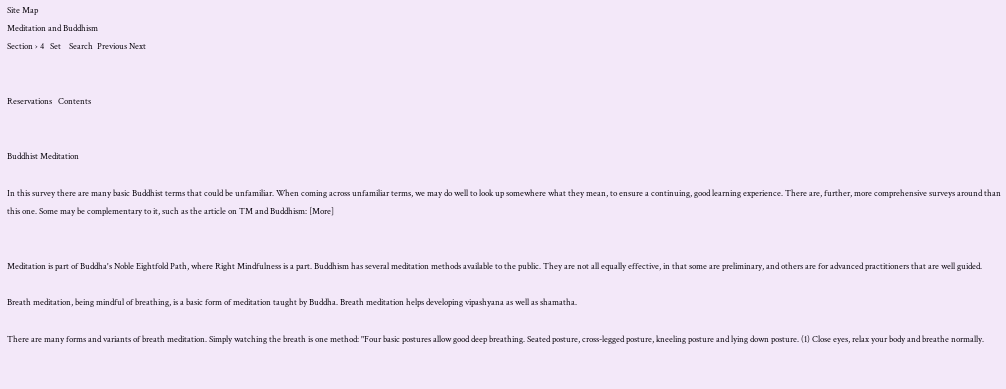Site Map
Meditation and Buddhism
Section › 4   Set    Search  Previous Next


Reservations   Contents


Buddhist Meditation

In this survey there are many basic Buddhist terms that could be unfamiliar. When coming across unfamiliar terms, we may do well to look up somewhere what they mean, to ensure a continuing, good learning experience. There are, further, more comprehensive surveys around than this one. Some may be complementary to it, such as the article on TM and Buddhism: [More]


Meditation is part of Buddha's Noble Eightfold Path, where Right Mindfulness is a part. Buddhism has several meditation methods available to the public. They are not all equally effective, in that some are preliminary, and others are for advanced practitioners that are well guided.

Breath meditation, being mindful of breathing, is a basic form of meditation taught by Buddha. Breath meditation helps developing vipashyana as well as shamatha.

There are many forms and variants of breath meditation. Simply watching the breath is one method: "Four basic postures allow good deep breathing. Seated posture, cross-legged posture, kneeling posture and lying down posture. (1) Close eyes, relax your body and breathe normally.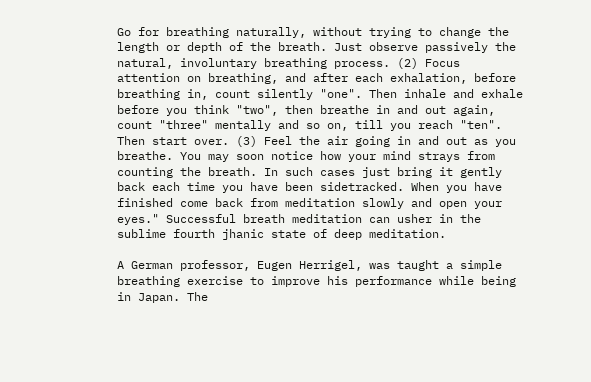Go for breathing naturally, without trying to change the length or depth of the breath. Just observe passively the natural, involuntary breathing process. (2) Focus attention on breathing, and after each exhalation, before breathing in, count silently "one". Then inhale and exhale before you think "two", then breathe in and out again, count "three" mentally and so on, till you reach "ten". Then start over. (3) Feel the air going in and out as you breathe. You may soon notice how your mind strays from counting the breath. In such cases just bring it gently back each time you have been sidetracked. When you have finished come back from meditation slowly and open your eyes." Successful breath meditation can usher in the sublime fourth jhanic state of deep meditation.

A German professor, Eugen Herrigel, was taught a simple breathing exercise to improve his performance while being in Japan. The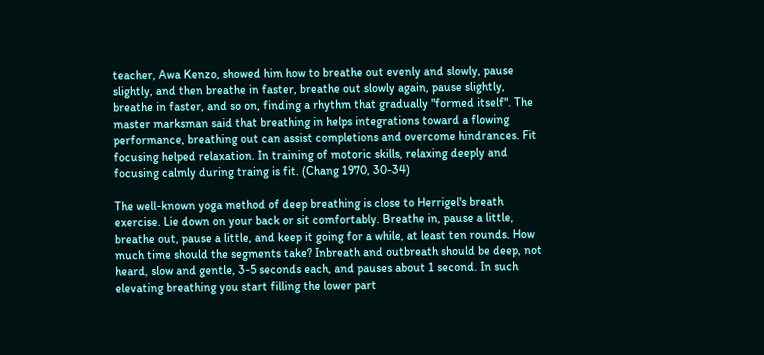teacher, Awa Kenzo, showed him how to breathe out evenly and slowly, pause slightly, and then breathe in faster, breathe out slowly again, pause slightly, breathe in faster, and so on, finding a rhythm that gradually "formed itself". The master marksman said that breathing in helps integrations toward a flowing performance, breathing out can assist completions and overcome hindrances. Fit focusing helped relaxation. In training of motoric skills, relaxing deeply and focusing calmly during traing is fit. (Chang 1970, 30-34)

The well-known yoga method of deep breathing is close to Herrigel's breath exercise. Lie down on your back or sit comfortably. Breathe in, pause a little, breathe out, pause a little, and keep it going for a while, at least ten rounds. How much time should the segments take? Inbreath and outbreath should be deep, not heard, slow and gentle, 3-5 seconds each, and pauses about 1 second. In such elevating breathing you start filling the lower part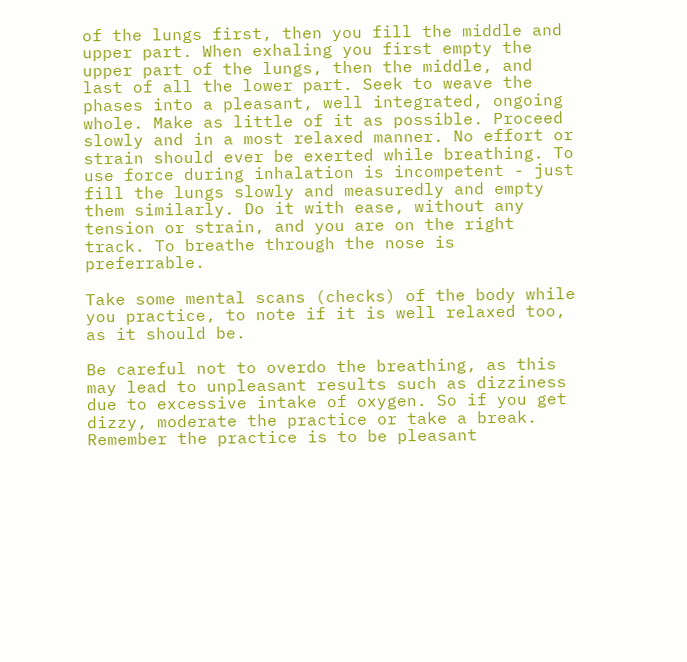of the lungs first, then you fill the middle and upper part. When exhaling you first empty the upper part of the lungs, then the middle, and last of all the lower part. Seek to weave the phases into a pleasant, well integrated, ongoing whole. Make as little of it as possible. Proceed slowly and in a most relaxed manner. No effort or strain should ever be exerted while breathing. To use force during inhalation is incompetent - just fill the lungs slowly and measuredly and empty them similarly. Do it with ease, without any tension or strain, and you are on the right track. To breathe through the nose is preferrable.

Take some mental scans (checks) of the body while you practice, to note if it is well relaxed too, as it should be.

Be careful not to overdo the breathing, as this may lead to unpleasant results such as dizziness due to excessive intake of oxygen. So if you get dizzy, moderate the practice or take a break. Remember the practice is to be pleasant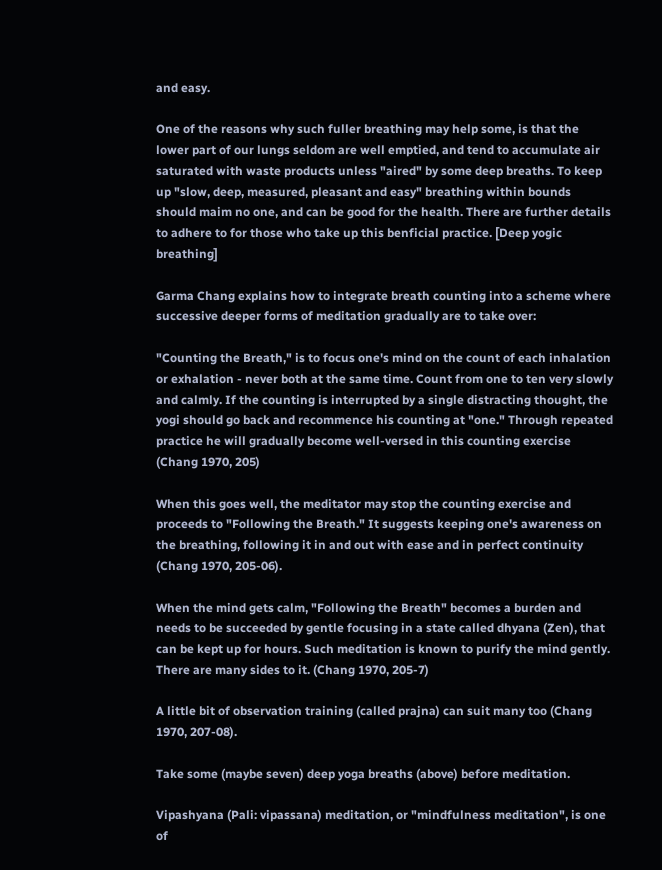and easy.

One of the reasons why such fuller breathing may help some, is that the lower part of our lungs seldom are well emptied, and tend to accumulate air saturated with waste products unless "aired" by some deep breaths. To keep up "slow, deep, measured, pleasant and easy" breathing within bounds should maim no one, and can be good for the health. There are further details to adhere to for those who take up this benficial practice. [Deep yogic breathing]

Garma Chang explains how to integrate breath counting into a scheme where successive deeper forms of meditation gradually are to take over:

"Counting the Breath," is to focus one's mind on the count of each inhalation or exhalation - never both at the same time. Count from one to ten very slowly and calmly. If the counting is interrupted by a single distracting thought, the yogi should go back and recommence his counting at "one." Through repeated practice he will gradually become well-versed in this counting exercise (Chang 1970, 205)

When this goes well, the meditator may stop the counting exercise and proceeds to "Following the Breath." It suggests keeping one's awareness on the breathing, following it in and out with ease and in perfect continuity (Chang 1970, 205-06).

When the mind gets calm, "Following the Breath" becomes a burden and needs to be succeeded by gentle focusing in a state called dhyana (Zen), that can be kept up for hours. Such meditation is known to purify the mind gently. There are many sides to it. (Chang 1970, 205-7)

A little bit of observation training (called prajna) can suit many too (Chang 1970, 207-08).

Take some (maybe seven) deep yoga breaths (above) before meditation.

Vipashyana (Pali: vipassana) meditation, or "mindfulness meditation", is one of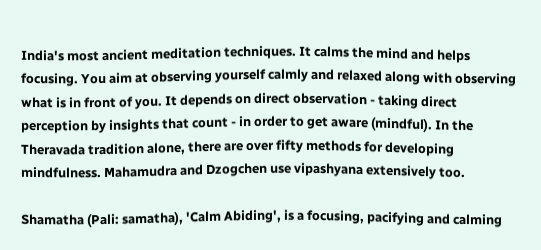India's most ancient meditation techniques. It calms the mind and helps focusing. You aim at observing yourself calmly and relaxed along with observing what is in front of you. It depends on direct observation - taking direct perception by insights that count - in order to get aware (mindful). In the Theravada tradition alone, there are over fifty methods for developing mindfulness. Mahamudra and Dzogchen use vipashyana extensively too.

Shamatha (Pali: samatha), 'Calm Abiding', is a focusing, pacifying and calming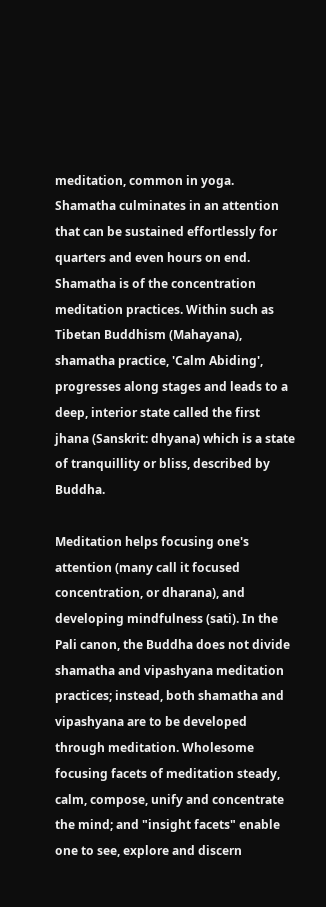meditation, common in yoga. Shamatha culminates in an attention that can be sustained effortlessly for quarters and even hours on end. Shamatha is of the concentration meditation practices. Within such as Tibetan Buddhism (Mahayana), shamatha practice, 'Calm Abiding', progresses along stages and leads to a deep, interior state called the first jhana (Sanskrit: dhyana) which is a state of tranquillity or bliss, described by Buddha.

Meditation helps focusing one's attention (many call it focused concentration, or dharana), and developing mindfulness (sati). In the Pali canon, the Buddha does not divide shamatha and vipashyana meditation practices; instead, both shamatha and vipashyana are to be developed through meditation. Wholesome focusing facets of meditation steady, calm, compose, unify and concentrate the mind; and "insight facets" enable one to see, explore and discern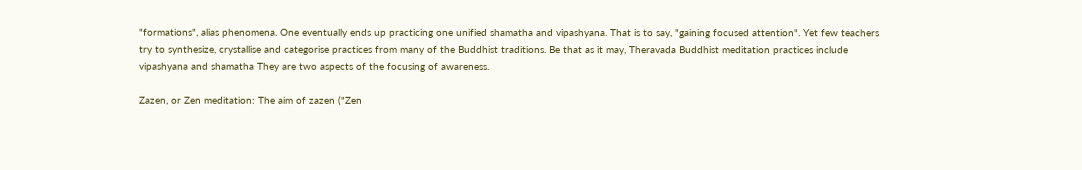"formations", alias phenomena. One eventually ends up practicing one unified shamatha and vipashyana. That is to say, "gaining focused attention". Yet few teachers try to synthesize, crystallise and categorise practices from many of the Buddhist traditions. Be that as it may, Theravada Buddhist meditation practices include vipashyana and shamatha They are two aspects of the focusing of awareness.

Zazen, or Zen meditation: The aim of zazen ("Zen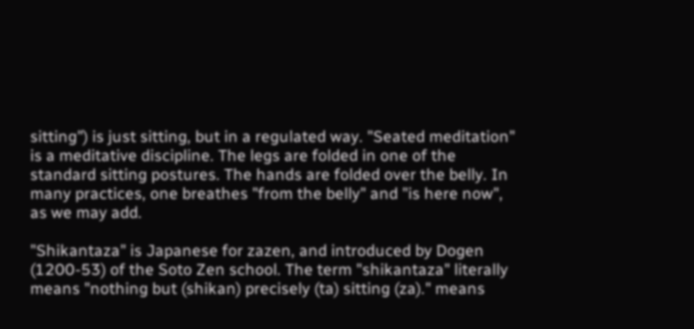sitting") is just sitting, but in a regulated way. "Seated meditation" is a meditative discipline. The legs are folded in one of the standard sitting postures. The hands are folded over the belly. In many practices, one breathes "from the belly" and "is here now", as we may add.

"Shikantaza" is Japanese for zazen, and introduced by Dogen (1200-53) of the Soto Zen school. The term "shikantaza" literally means "nothing but (shikan) precisely (ta) sitting (za)." means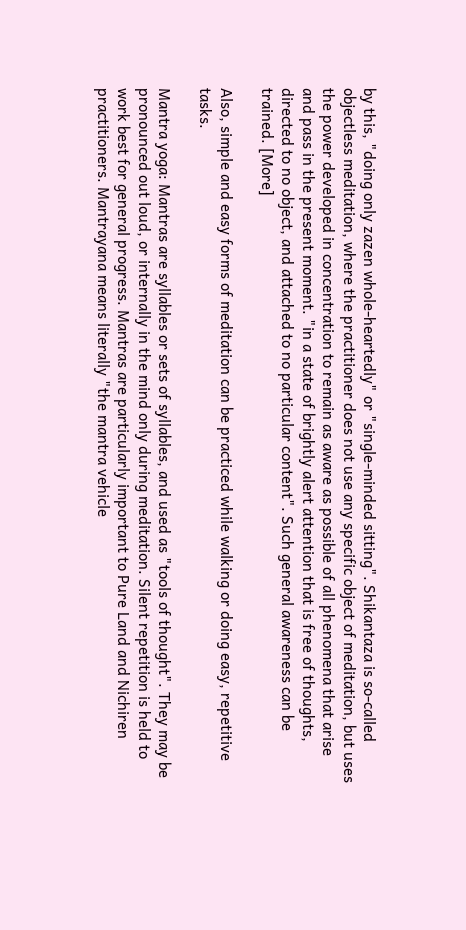by this, "doing only zazen whole-heartedly" or "single-minded sitting". Shikantaza is so-called objectless meditation, where the practitioner does not use any specific object of meditation, but uses the power developed in concentration to remain as aware as possible of all phenomena that arise and pass in the present moment. "in a state of brightly alert attention that is free of thoughts, directed to no object, and attached to no particular content". Such general awareness can be trained. [More]

Also, simple and easy forms of meditation can be practiced while walking or doing easy, repetitive tasks.

Mantra yoga: Mantras are syllables or sets of syllables, and used as "tools of thought". They may be pronounced out loud, or internally in the mind only during meditation. Silent repetition is held to work best for general progress. Mantras are particularly important to Pure Land and Nichiren practitioners. Mantrayana means literally "the mantra vehicle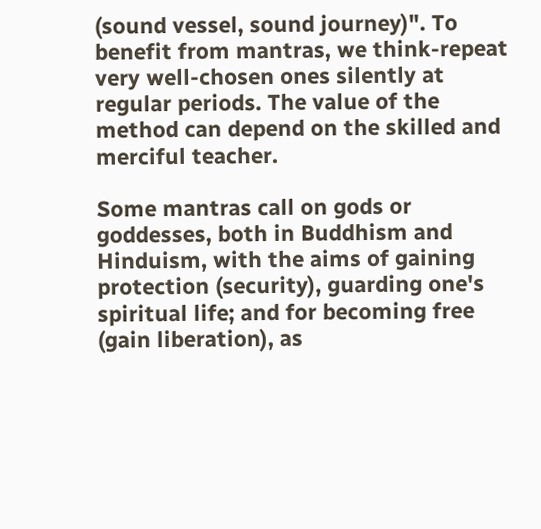(sound vessel, sound journey)". To benefit from mantras, we think-repeat very well-chosen ones silently at regular periods. The value of the method can depend on the skilled and merciful teacher.

Some mantras call on gods or goddesses, both in Buddhism and Hinduism, with the aims of gaining protection (security), guarding one's spiritual life; and for becoming free (gain liberation), as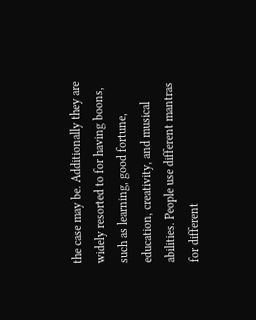the case may be. Additionally they are widely resorted to for having boons, such as learning, good fortune, education, creativity, and musical abilities. People use different mantras for different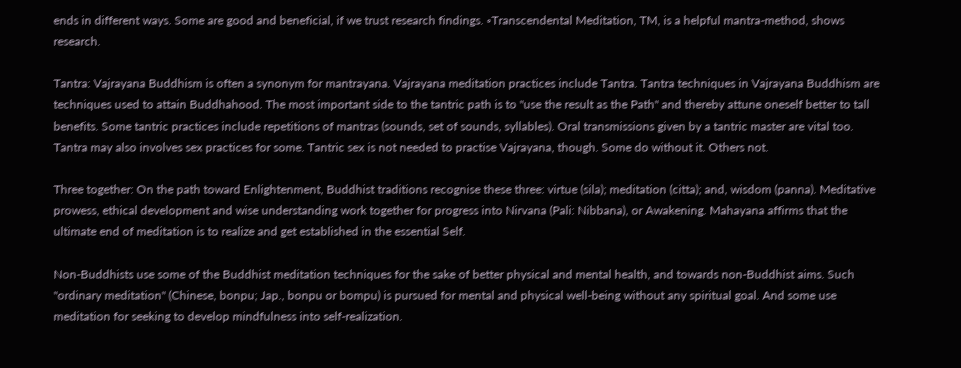ends in different ways. Some are good and beneficial, if we trust research findings. ◦Transcendental Meditation, TM, is a helpful mantra-method, shows research.

Tantra: Vajrayana Buddhism is often a synonym for mantrayana. Vajrayana meditation practices include Tantra. Tantra techniques in Vajrayana Buddhism are techniques used to attain Buddhahood. The most important side to the tantric path is to "use the result as the Path" and thereby attune oneself better to tall benefits. Some tantric practices include repetitions of mantras (sounds, set of sounds, syllables). Oral transmissions given by a tantric master are vital too. Tantra may also involves sex practices for some. Tantric sex is not needed to practise Vajrayana, though. Some do without it. Others not.

Three together: On the path toward Enlightenment, Buddhist traditions recognise these three: virtue (sila); meditation (citta); and, wisdom (panna). Meditative prowess, ethical development and wise understanding work together for progress into Nirvana (Pali: Nibbana), or Awakening. Mahayana affirms that the ultimate end of meditation is to realize and get established in the essential Self.

Non-Buddhists use some of the Buddhist meditation techniques for the sake of better physical and mental health, and towards non-Buddhist aims. Such "ordinary meditation" (Chinese, bonpu; Jap., bonpu or bompu) is pursued for mental and physical well-being without any spiritual goal. And some use meditation for seeking to develop mindfulness into self-realization.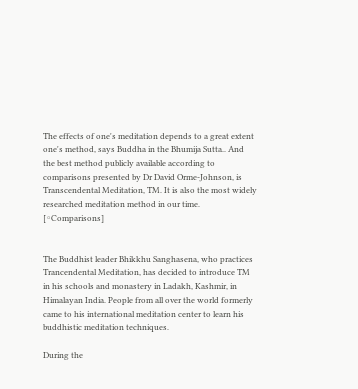The effects of one's meditation depends to a great extent one's method, says Buddha in the Bhumija Sutta.. And the best method publicly available according to comparisons presented by Dr David Orme-Johnson, is Transcendental Meditation, TM. It is also the most widely researched meditation method in our time. [◦Comparisons]


The Buddhist leader Bhikkhu Sanghasena, who practices Trancendental Meditation, has decided to introduce TM in his schools and monastery in Ladakh, Kashmir, in Himalayan India. People from all over the world formerly came to his international meditation center to learn his buddhistic meditation techniques.

During the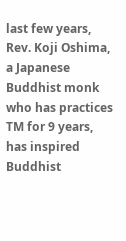last few years, Rev. Koji Oshima, a Japanese Buddhist monk who has practices TM for 9 years, has inspired Buddhist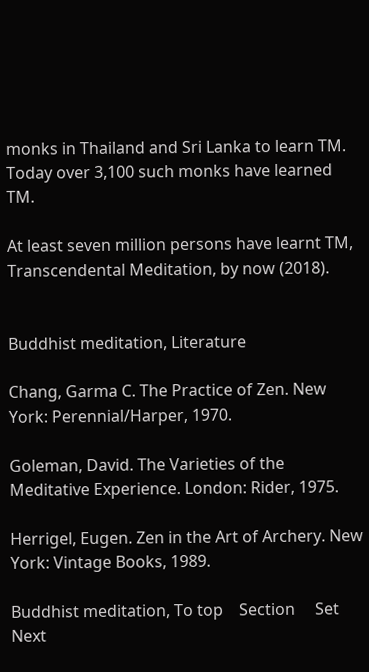monks in Thailand and Sri Lanka to learn TM. Today over 3,100 such monks have learned TM.

At least seven million persons have learnt TM, Transcendental Meditation, by now (2018).


Buddhist meditation, Literature

Chang, Garma C. The Practice of Zen. New York: Perennial/Harper, 1970.

Goleman, David. The Varieties of the Meditative Experience. London: Rider, 1975.

Herrigel, Eugen. Zen in the Art of Archery. New York: Vintage Books, 1989.

Buddhist meditation, To top    Section     Set    Next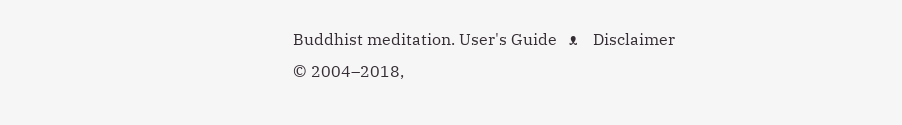Buddhist meditation. User's Guide   ᴥ    Disclaimer
© 2004–2018,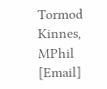Tormod Kinnes, MPhil [Email]